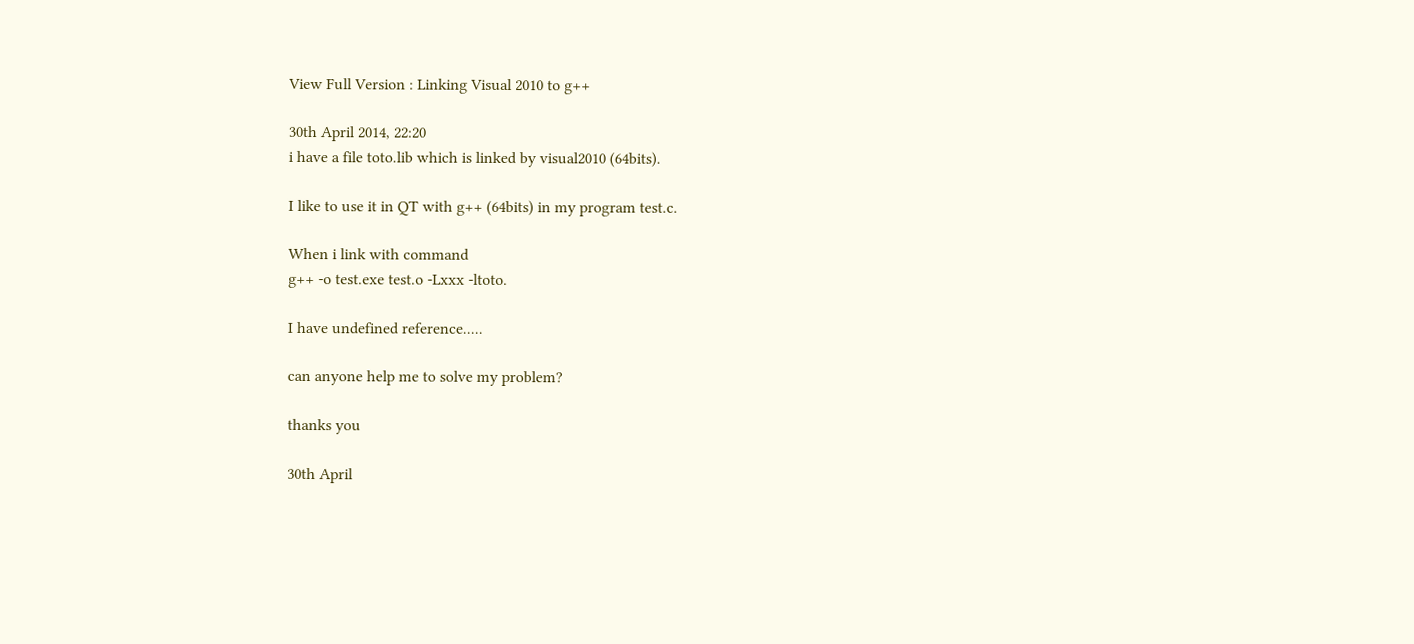View Full Version : Linking Visual 2010 to g++

30th April 2014, 22:20
i have a file toto.lib which is linked by visual2010 (64bits).

I like to use it in QT with g++ (64bits) in my program test.c.

When i link with command
g++ -o test.exe test.o -Lxxx -ltoto.

I have undefined reference.....

can anyone help me to solve my problem?

thanks you

30th April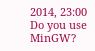2014, 23:00
Do you use MinGW?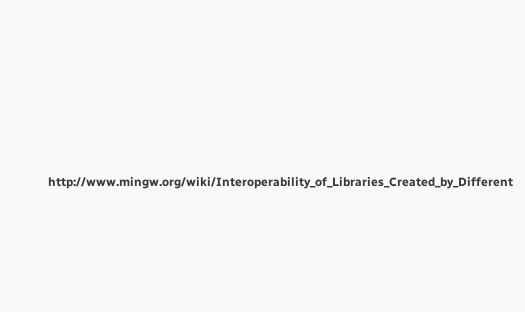http://www.mingw.org/wiki/Interoperability_of_Libraries_Created_by_Different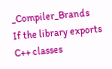_Compiler_Brands
If the library exports C++ classes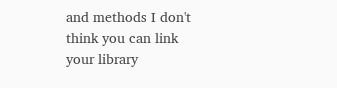and methods I don't think you can link your library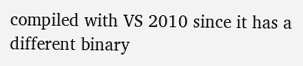compiled with VS 2010 since it has a different binary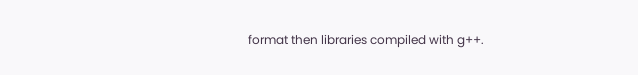format then libraries compiled with g++.